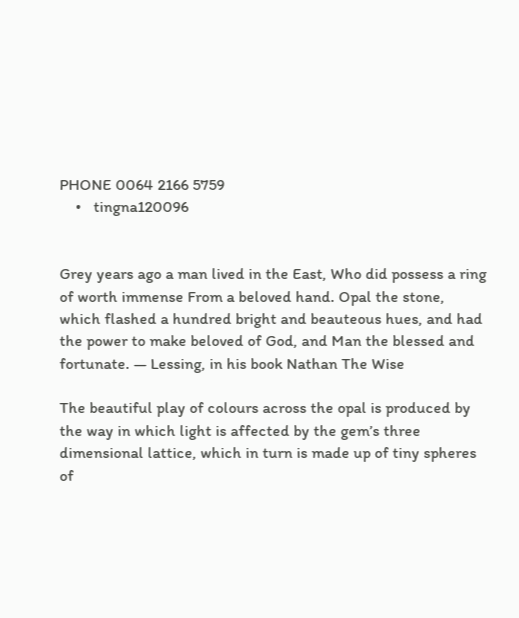PHONE 0064 2166 5759
    •   tingna120096


Grey years ago a man lived in the East, Who did possess a ring of worth immense From a beloved hand. Opal the stone, which flashed a hundred bright and beauteous hues, and had the power to make beloved of God, and Man the blessed and fortunate. — Lessing, in his book Nathan The Wise

The beautiful play of colours across the opal is produced by the way in which light is affected by the gem’s three dimensional lattice, which in turn is made up of tiny spheres of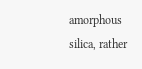amorphous silica, rather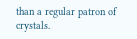than a regular patron of crystals.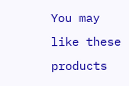You may like these products